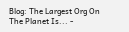Blog: The Largest Org On The Planet Is... -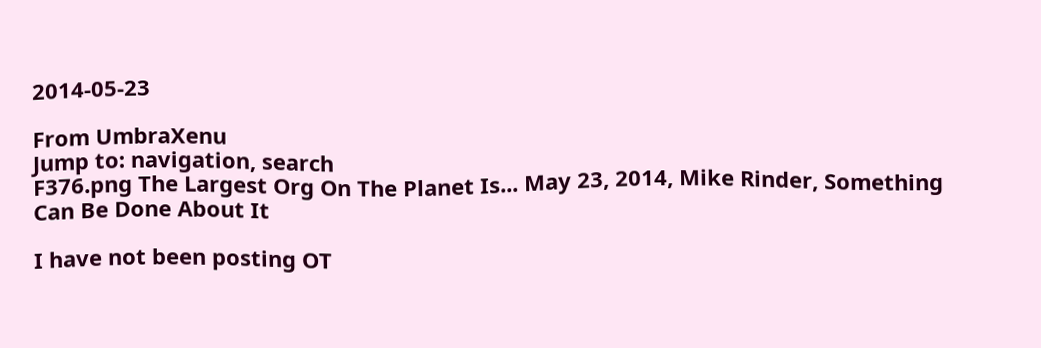2014-05-23

From UmbraXenu
Jump to: navigation, search
F376.png The Largest Org On The Planet Is... May 23, 2014, Mike Rinder, Something Can Be Done About It

I have not been posting OT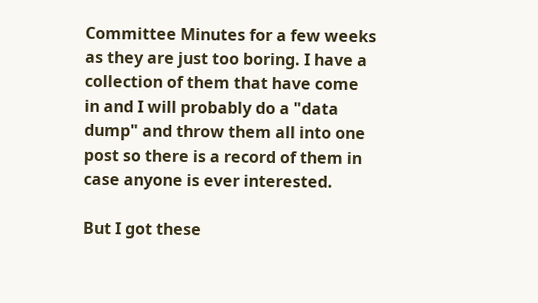Committee Minutes for a few weeks as they are just too boring. I have a collection of them that have come in and I will probably do a "data dump" and throw them all into one post so there is a record of them in case anyone is ever interested.

But I got these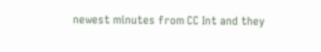newest minutes from CC Int and they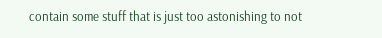contain some stuff that is just too astonishing to not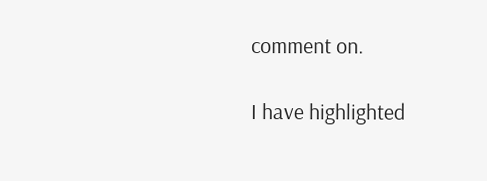comment on.

I have highlighted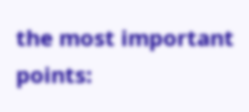the most important points: